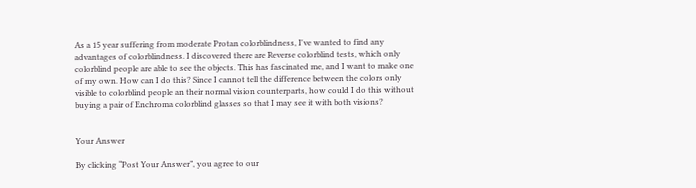As a 15 year suffering from moderate Protan colorblindness, I've wanted to find any advantages of colorblindness. I discovered there are Reverse colorblind tests, which only colorblind people are able to see the objects. This has fascinated me, and I want to make one of my own. How can I do this? Since I cannot tell the difference between the colors only visible to colorblind people an their normal vision counterparts, how could I do this without buying a pair of Enchroma colorblind glasses so that I may see it with both visions?


Your Answer

By clicking “Post Your Answer”, you agree to our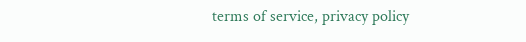terms of service, privacy policy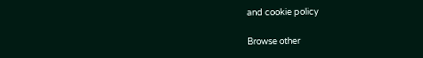and cookie policy

Browse other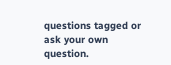questions tagged or ask your own question.